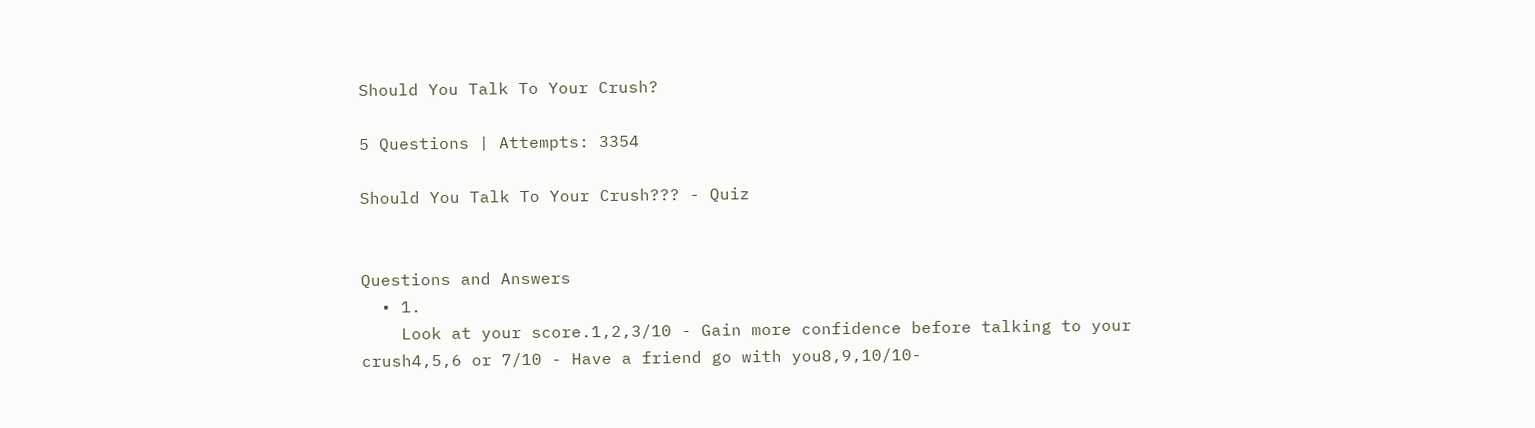Should You Talk To Your Crush?

5 Questions | Attempts: 3354

Should You Talk To Your Crush??? - Quiz


Questions and Answers
  • 1.
    Look at your score.1,2,3/10 - Gain more confidence before talking to your crush4,5,6 or 7/10 - Have a friend go with you8,9,10/10-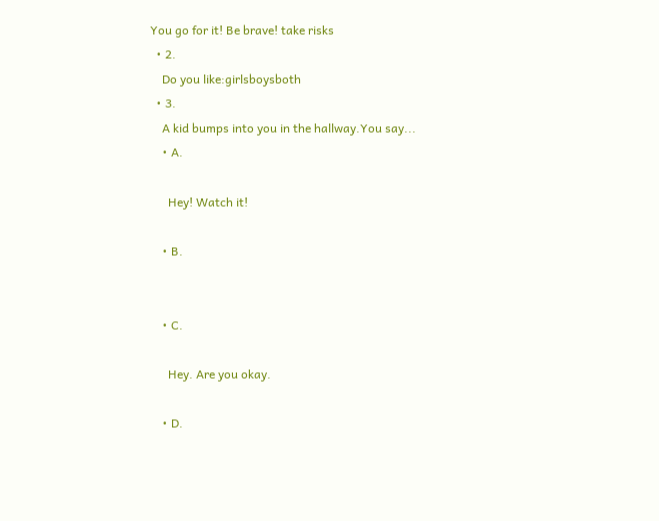You go for it! Be brave! take risks
  • 2.
    Do you like:girlsboysboth
  • 3.
    A kid bumps into you in the hallway.You say...
    • A.

      Hey! Watch it!

    • B.


    • C.

      Hey. Are you okay.

    • D.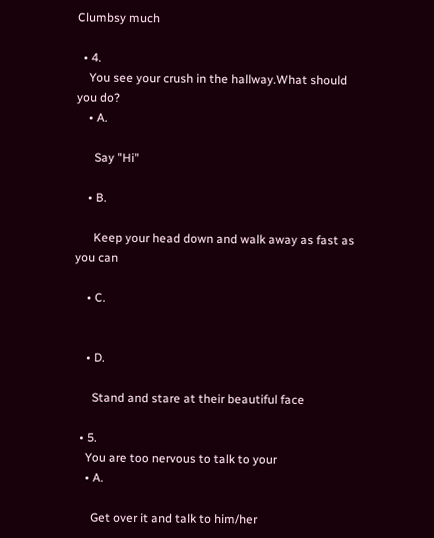Clumbsy much

  • 4.
    You see your crush in the hallway.What should you do?
    • A.

      Say "Hi"

    • B.

      Keep your head down and walk away as fast as you can

    • C.


    • D.

      Stand and stare at their beautiful face

  • 5.
    You are too nervous to talk to your
    • A.

      Get over it and talk to him/her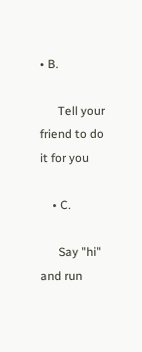• B.

      Tell your friend to do it for you

    • C.

      Say "hi" and run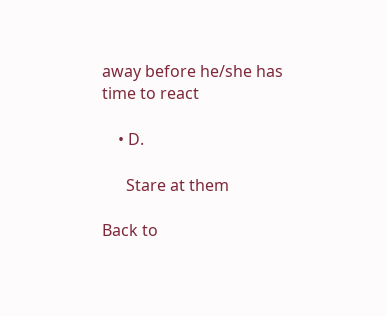away before he/she has time to react

    • D.

      Stare at them

Back to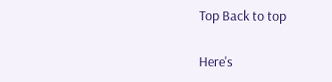Top Back to top

Here's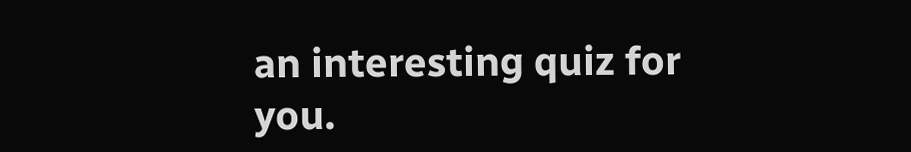an interesting quiz for you.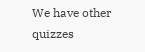We have other quizzes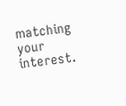matching your interest.